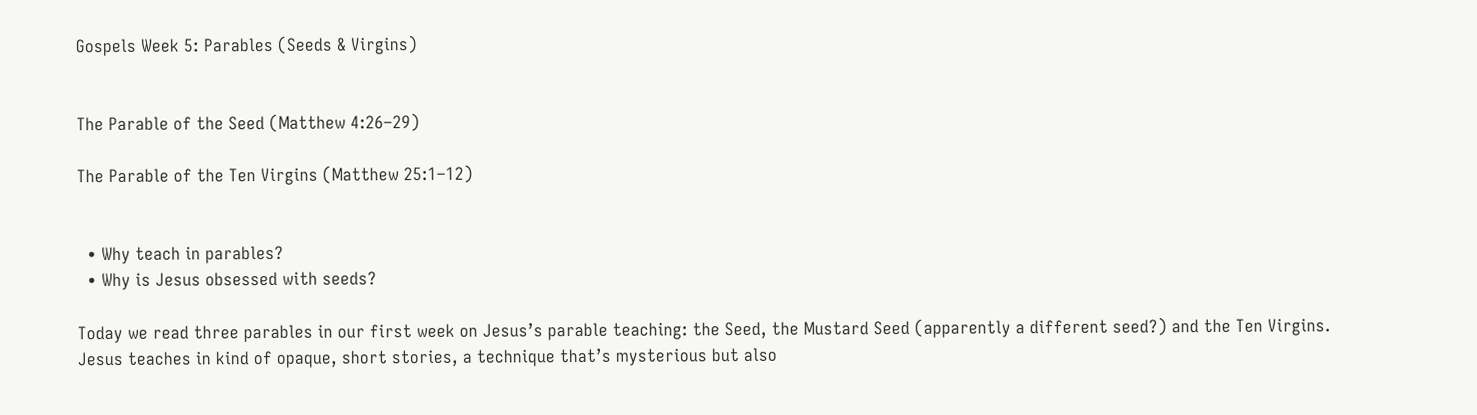Gospels Week 5: Parables (Seeds & Virgins)


The Parable of the Seed (Matthew 4:26–29)

The Parable of the Ten Virgins (Matthew 25:1–12)


  • Why teach in parables?
  • Why is Jesus obsessed with seeds?

Today we read three parables in our first week on Jesus’s parable teaching: the Seed, the Mustard Seed (apparently a different seed?) and the Ten Virgins. Jesus teaches in kind of opaque, short stories, a technique that’s mysterious but also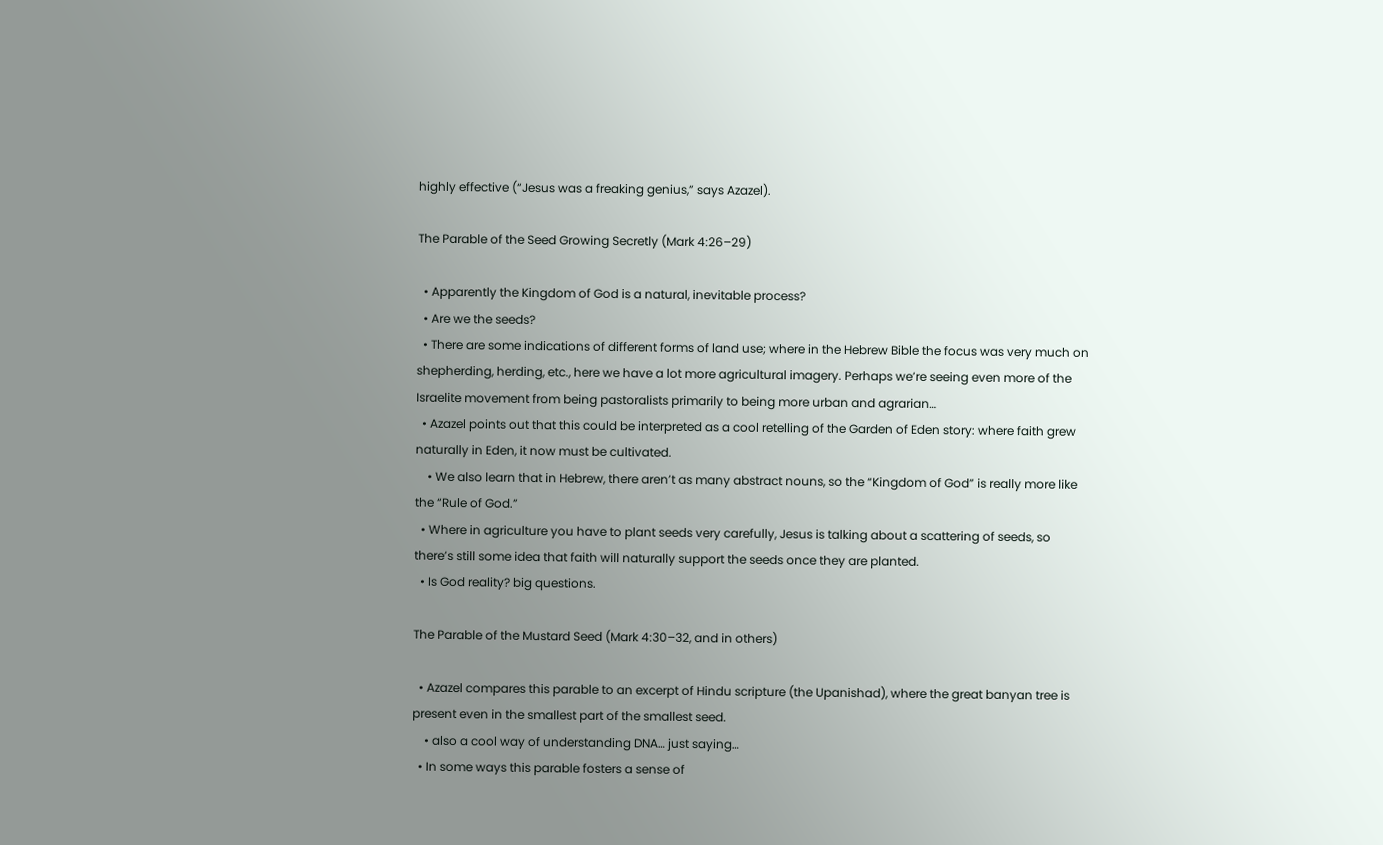highly effective (“Jesus was a freaking genius,” says Azazel).

The Parable of the Seed Growing Secretly (Mark 4:26–29)

  • Apparently the Kingdom of God is a natural, inevitable process?
  • Are we the seeds?
  • There are some indications of different forms of land use; where in the Hebrew Bible the focus was very much on shepherding, herding, etc., here we have a lot more agricultural imagery. Perhaps we’re seeing even more of the Israelite movement from being pastoralists primarily to being more urban and agrarian…
  • Azazel points out that this could be interpreted as a cool retelling of the Garden of Eden story: where faith grew naturally in Eden, it now must be cultivated.
    • We also learn that in Hebrew, there aren’t as many abstract nouns, so the “Kingdom of God” is really more like the “Rule of God.”
  • Where in agriculture you have to plant seeds very carefully, Jesus is talking about a scattering of seeds, so there’s still some idea that faith will naturally support the seeds once they are planted.
  • Is God reality? big questions.

The Parable of the Mustard Seed (Mark 4:30–32, and in others)

  • Azazel compares this parable to an excerpt of Hindu scripture (the Upanishad), where the great banyan tree is present even in the smallest part of the smallest seed.
    • also a cool way of understanding DNA… just saying…
  • In some ways this parable fosters a sense of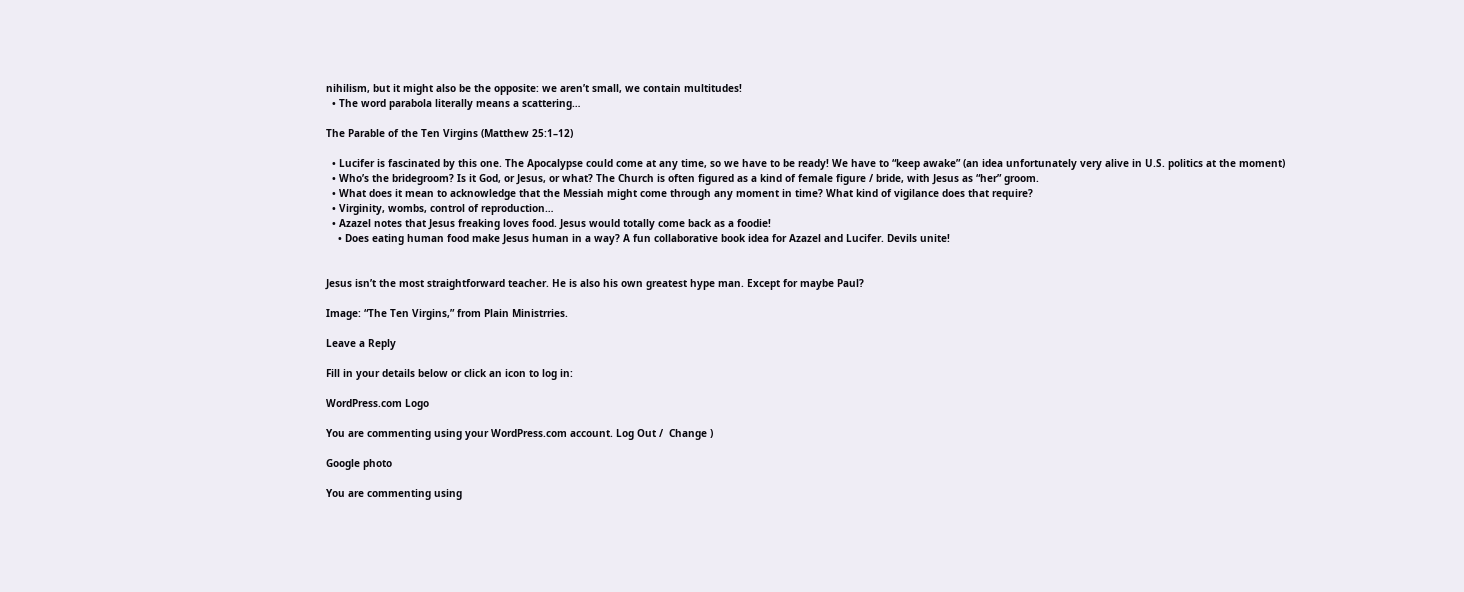nihilism, but it might also be the opposite: we aren’t small, we contain multitudes!
  • The word parabola literally means a scattering…

The Parable of the Ten Virgins (Matthew 25:1–12)

  • Lucifer is fascinated by this one. The Apocalypse could come at any time, so we have to be ready! We have to “keep awake” (an idea unfortunately very alive in U.S. politics at the moment)
  • Who’s the bridegroom? Is it God, or Jesus, or what? The Church is often figured as a kind of female figure / bride, with Jesus as “her” groom.
  • What does it mean to acknowledge that the Messiah might come through any moment in time? What kind of vigilance does that require?
  • Virginity, wombs, control of reproduction…
  • Azazel notes that Jesus freaking loves food. Jesus would totally come back as a foodie!
    • Does eating human food make Jesus human in a way? A fun collaborative book idea for Azazel and Lucifer. Devils unite!


Jesus isn’t the most straightforward teacher. He is also his own greatest hype man. Except for maybe Paul?

Image: “The Ten Virgins,” from Plain Ministrries.

Leave a Reply

Fill in your details below or click an icon to log in:

WordPress.com Logo

You are commenting using your WordPress.com account. Log Out /  Change )

Google photo

You are commenting using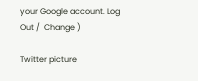your Google account. Log Out /  Change )

Twitter picture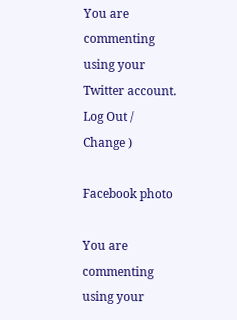You are commenting using your Twitter account. Log Out /  Change )

Facebook photo

You are commenting using your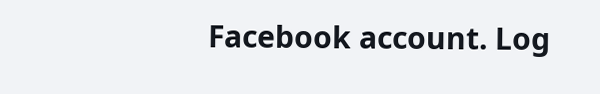Facebook account. Log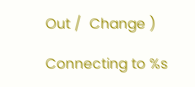Out /  Change )

Connecting to %s